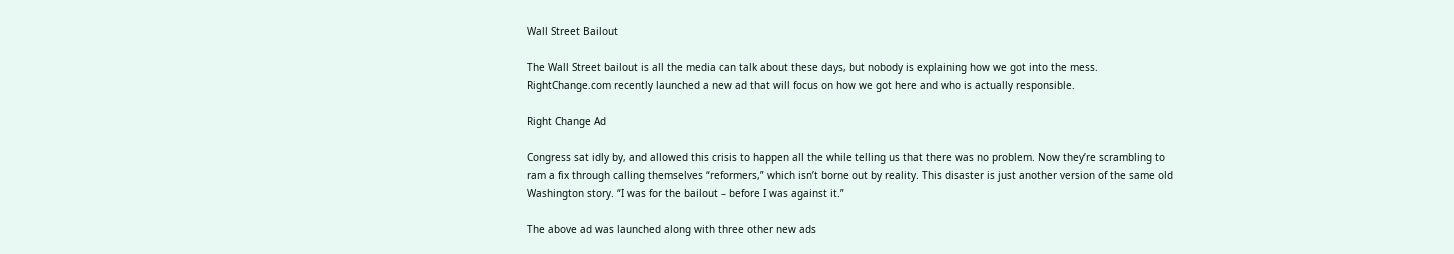Wall Street Bailout

The Wall Street bailout is all the media can talk about these days, but nobody is explaining how we got into the mess. RightChange.com recently launched a new ad that will focus on how we got here and who is actually responsible.

Right Change Ad

Congress sat idly by, and allowed this crisis to happen all the while telling us that there was no problem. Now they’re scrambling to ram a fix through calling themselves “reformers,” which isn’t borne out by reality. This disaster is just another version of the same old Washington story. “I was for the bailout – before I was against it.”

The above ad was launched along with three other new ads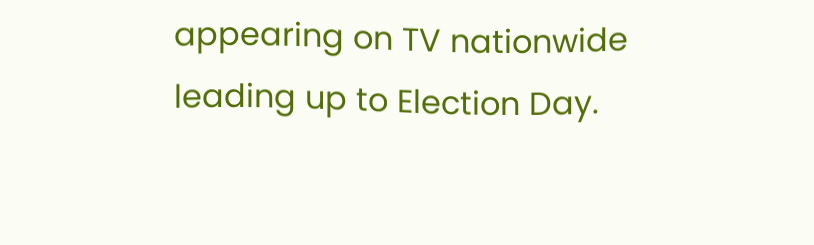appearing on TV nationwide leading up to Election Day.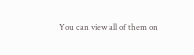You can view all of them on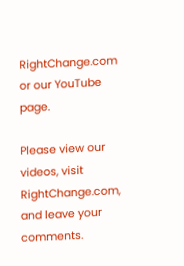RightChange.com or our YouTube page.

Please view our videos, visit RightChange.com, and leave your comments.